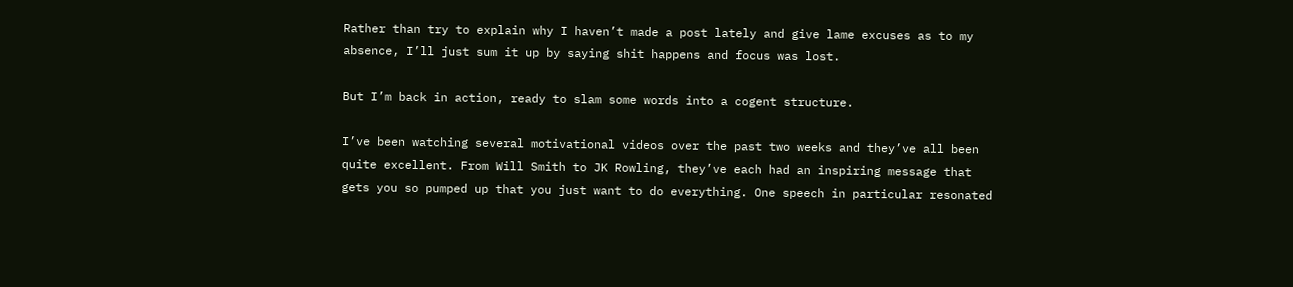Rather than try to explain why I haven’t made a post lately and give lame excuses as to my absence, I’ll just sum it up by saying shit happens and focus was lost.

But I’m back in action, ready to slam some words into a cogent structure.

I’ve been watching several motivational videos over the past two weeks and they’ve all been quite excellent. From Will Smith to JK Rowling, they’ve each had an inspiring message that gets you so pumped up that you just want to do everything. One speech in particular resonated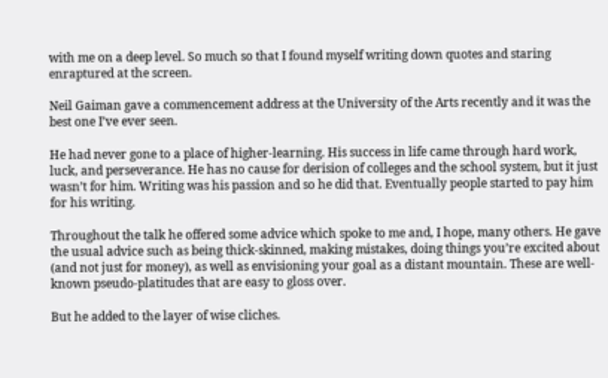with me on a deep level. So much so that I found myself writing down quotes and staring enraptured at the screen.

Neil Gaiman gave a commencement address at the University of the Arts recently and it was the best one I’ve ever seen.

He had never gone to a place of higher-learning. His success in life came through hard work, luck, and perseverance. He has no cause for derision of colleges and the school system, but it just wasn’t for him. Writing was his passion and so he did that. Eventually people started to pay him for his writing.

Throughout the talk he offered some advice which spoke to me and, I hope, many others. He gave the usual advice such as being thick-skinned, making mistakes, doing things you’re excited about (and not just for money), as well as envisioning your goal as a distant mountain. These are well-known pseudo-platitudes that are easy to gloss over.

But he added to the layer of wise cliches.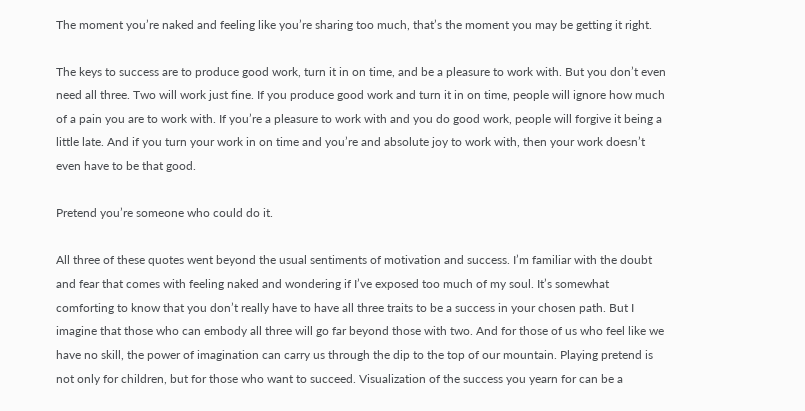The moment you’re naked and feeling like you’re sharing too much, that’s the moment you may be getting it right.

The keys to success are to produce good work, turn it in on time, and be a pleasure to work with. But you don’t even need all three. Two will work just fine. If you produce good work and turn it in on time, people will ignore how much of a pain you are to work with. If you’re a pleasure to work with and you do good work, people will forgive it being a little late. And if you turn your work in on time and you’re and absolute joy to work with, then your work doesn’t even have to be that good.

Pretend you’re someone who could do it.

All three of these quotes went beyond the usual sentiments of motivation and success. I’m familiar with the doubt and fear that comes with feeling naked and wondering if I’ve exposed too much of my soul. It’s somewhat comforting to know that you don’t really have to have all three traits to be a success in your chosen path. But I imagine that those who can embody all three will go far beyond those with two. And for those of us who feel like we have no skill, the power of imagination can carry us through the dip to the top of our mountain. Playing pretend is not only for children, but for those who want to succeed. Visualization of the success you yearn for can be a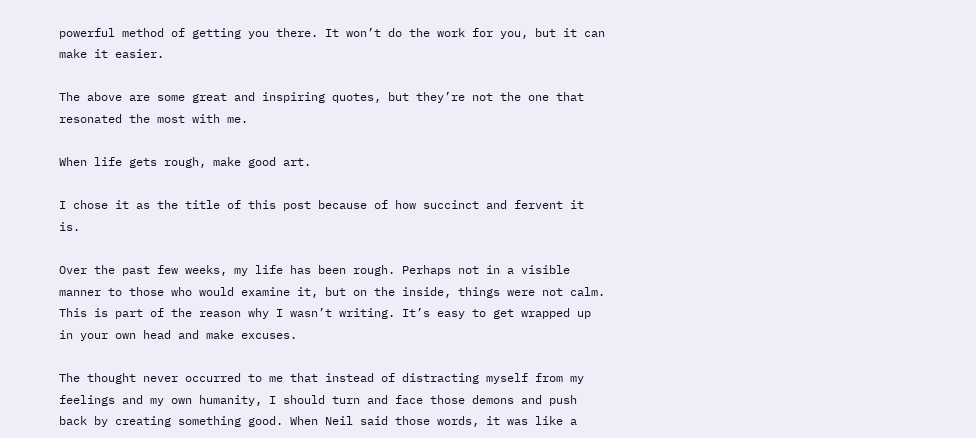powerful method of getting you there. It won’t do the work for you, but it can make it easier.

The above are some great and inspiring quotes, but they’re not the one that resonated the most with me.

When life gets rough, make good art.

I chose it as the title of this post because of how succinct and fervent it is.

Over the past few weeks, my life has been rough. Perhaps not in a visible manner to those who would examine it, but on the inside, things were not calm. This is part of the reason why I wasn’t writing. It’s easy to get wrapped up in your own head and make excuses.

The thought never occurred to me that instead of distracting myself from my feelings and my own humanity, I should turn and face those demons and push back by creating something good. When Neil said those words, it was like a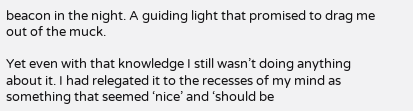beacon in the night. A guiding light that promised to drag me out of the muck.

Yet even with that knowledge I still wasn’t doing anything about it. I had relegated it to the recesses of my mind as something that seemed ‘nice’ and ‘should be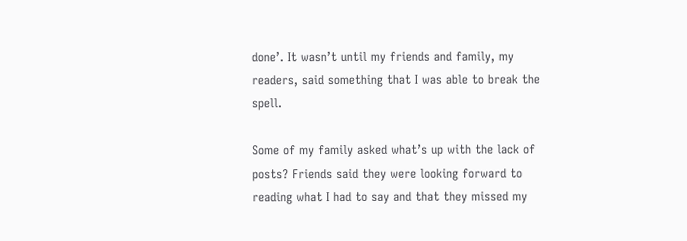done’. It wasn’t until my friends and family, my readers, said something that I was able to break the spell.

Some of my family asked what’s up with the lack of posts? Friends said they were looking forward to reading what I had to say and that they missed my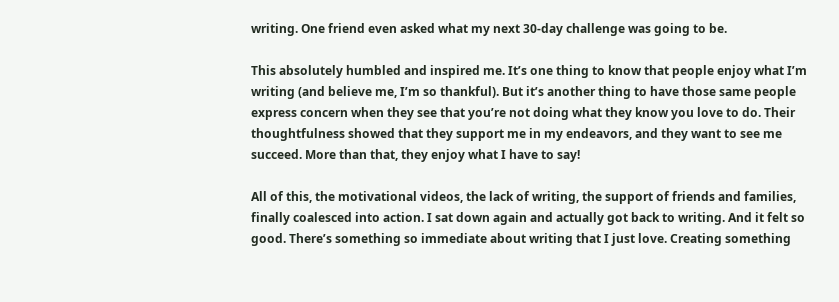writing. One friend even asked what my next 30-day challenge was going to be.

This absolutely humbled and inspired me. It’s one thing to know that people enjoy what I’m writing (and believe me, I’m so thankful). But it’s another thing to have those same people express concern when they see that you’re not doing what they know you love to do. Their thoughtfulness showed that they support me in my endeavors, and they want to see me succeed. More than that, they enjoy what I have to say!

All of this, the motivational videos, the lack of writing, the support of friends and families, finally coalesced into action. I sat down again and actually got back to writing. And it felt so good. There’s something so immediate about writing that I just love. Creating something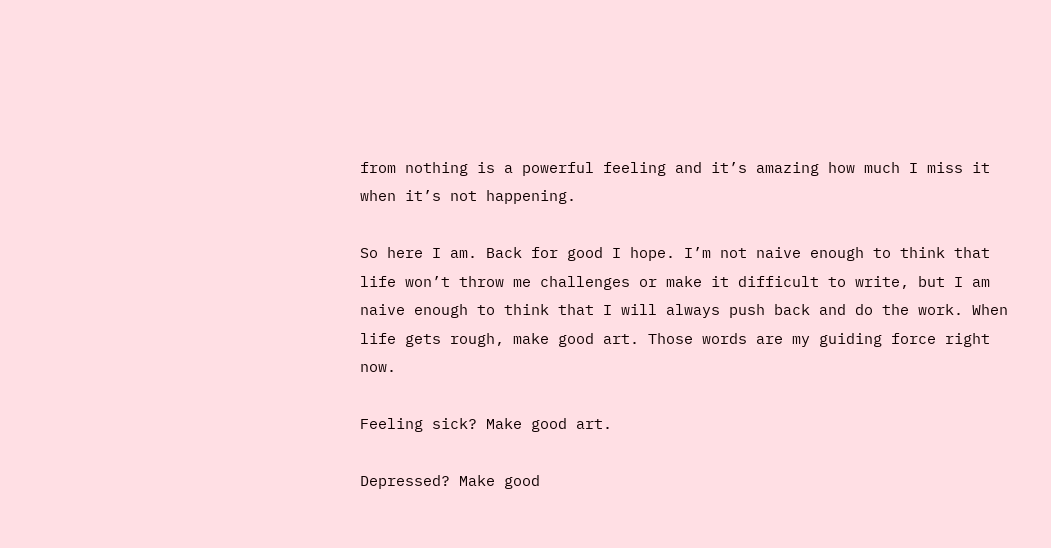from nothing is a powerful feeling and it’s amazing how much I miss it when it’s not happening.

So here I am. Back for good I hope. I’m not naive enough to think that life won’t throw me challenges or make it difficult to write, but I am naive enough to think that I will always push back and do the work. When life gets rough, make good art. Those words are my guiding force right now.

Feeling sick? Make good art.

Depressed? Make good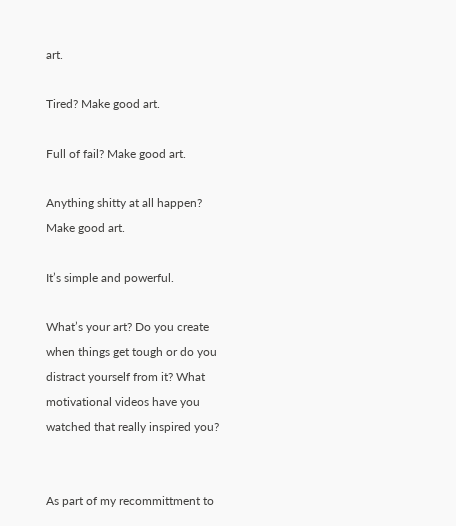art.

Tired? Make good art.

Full of fail? Make good art.

Anything shitty at all happen? Make good art.

It’s simple and powerful.

What’s your art? Do you create when things get tough or do you distract yourself from it? What motivational videos have you watched that really inspired you?


As part of my recommittment to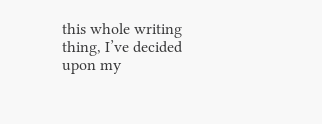this whole writing thing, I’ve decided upon my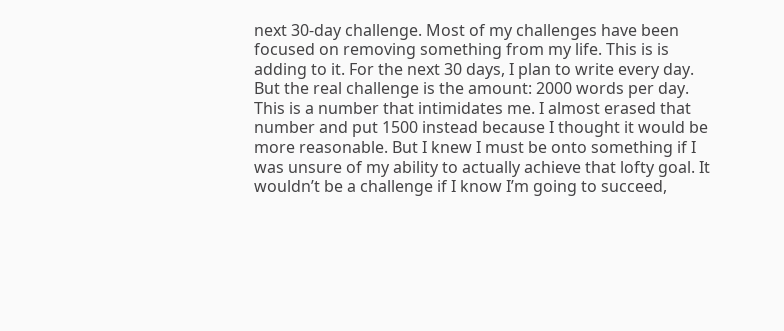next 30-day challenge. Most of my challenges have been focused on removing something from my life. This is is adding to it. For the next 30 days, I plan to write every day. But the real challenge is the amount: 2000 words per day. This is a number that intimidates me. I almost erased that number and put 1500 instead because I thought it would be more reasonable. But I knew I must be onto something if I was unsure of my ability to actually achieve that lofty goal. It wouldn’t be a challenge if I know I’m going to succeed,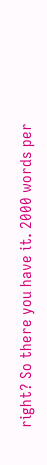right? So there you have it. 2000 words per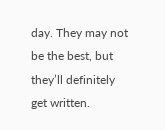day. They may not be the best, but they’ll definitely get written.